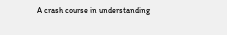A crash course in understanding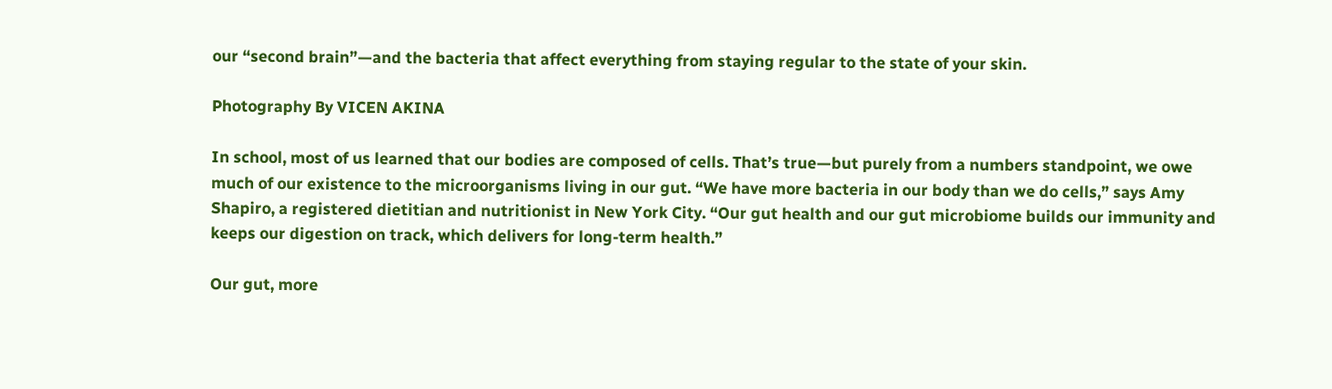our “second brain”—and the bacteria that affect everything from staying regular to the state of your skin.

Photography By VICEN AKINA

In school, most of us learned that our bodies are composed of cells. That’s true—but purely from a numbers standpoint, we owe much of our existence to the microorganisms living in our gut. “We have more bacteria in our body than we do cells,” says Amy Shapiro, a registered dietitian and nutritionist in New York City. “Our gut health and our gut microbiome builds our immunity and keeps our digestion on track, which delivers for long-term health.”

Our gut, more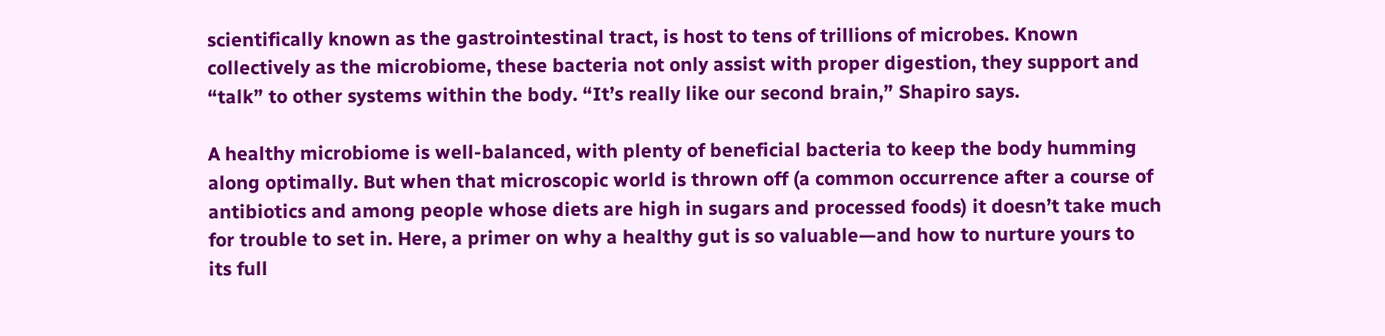scientifically known as the gastrointestinal tract, is host to tens of trillions of microbes. Known collectively as the microbiome, these bacteria not only assist with proper digestion, they support and “talk” to other systems within the body. “It’s really like our second brain,” Shapiro says.

A healthy microbiome is well-balanced, with plenty of beneficial bacteria to keep the body humming along optimally. But when that microscopic world is thrown off (a common occurrence after a course of antibiotics and among people whose diets are high in sugars and processed foods) it doesn’t take much for trouble to set in. Here, a primer on why a healthy gut is so valuable—and how to nurture yours to its full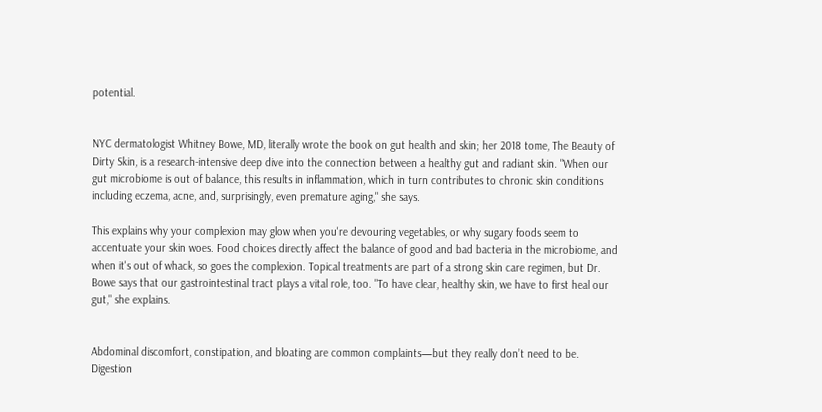potential.


NYC dermatologist Whitney Bowe, MD, literally wrote the book on gut health and skin; her 2018 tome, The Beauty of Dirty Skin, is a research-intensive deep dive into the connection between a healthy gut and radiant skin. "When our gut microbiome is out of balance, this results in inflammation, which in turn contributes to chronic skin conditions including eczema, acne, and, surprisingly, even premature aging," she says.

This explains why your complexion may glow when you're devouring vegetables, or why sugary foods seem to accentuate your skin woes. Food choices directly affect the balance of good and bad bacteria in the microbiome, and when it's out of whack, so goes the complexion. Topical treatments are part of a strong skin care regimen, but Dr. Bowe says that our gastrointestinal tract plays a vital role, too. "To have clear, healthy skin, we have to first heal our gut," she explains.


Abdominal discomfort, constipation, and bloating are common complaints—but they really don’t need to be. Digestion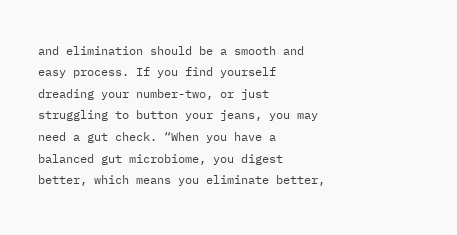and elimination should be a smooth and easy process. If you find yourself dreading your number-two, or just struggling to button your jeans, you may need a gut check. “When you have a balanced gut microbiome, you digest better, which means you eliminate better,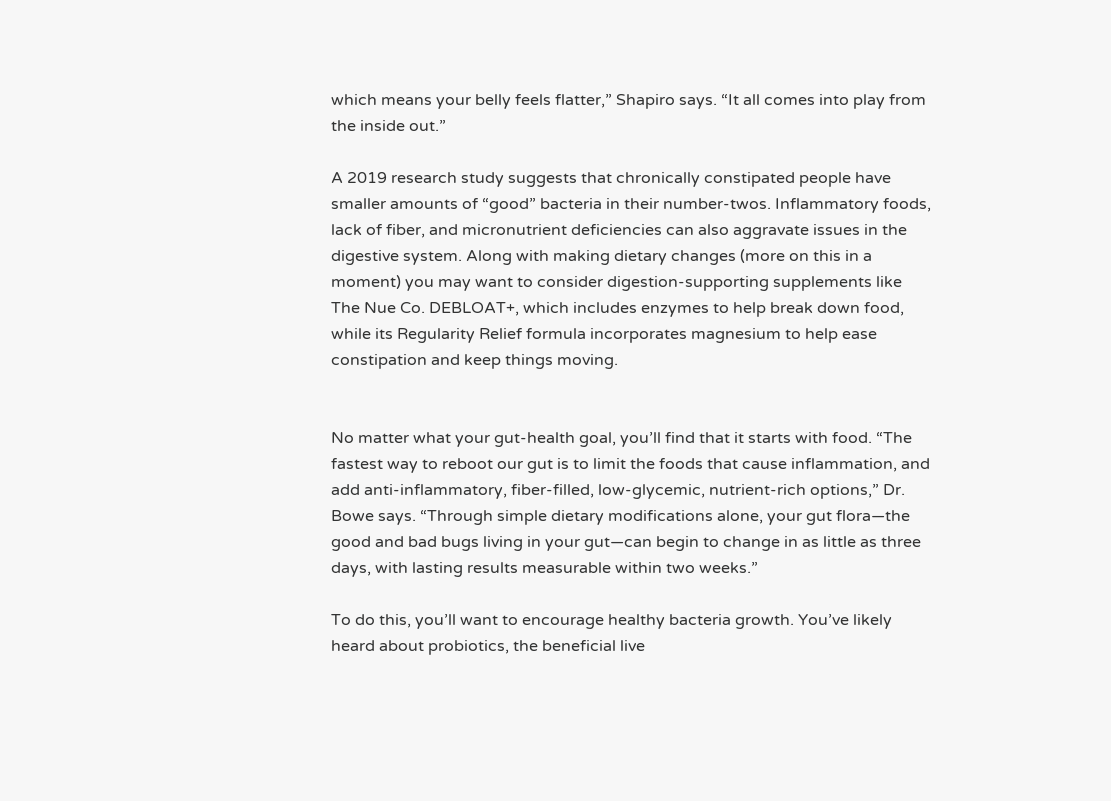which means your belly feels flatter,” Shapiro says. “It all comes into play from the inside out.”

A 2019 research study suggests that chronically constipated people have smaller amounts of “good” bacteria in their number-twos. Inflammatory foods, lack of fiber, and micronutrient deficiencies can also aggravate issues in the digestive system. Along with making dietary changes (more on this in a moment) you may want to consider digestion-supporting supplements like The Nue Co. DEBLOAT+, which includes enzymes to help break down food, while its Regularity Relief formula incorporates magnesium to help ease constipation and keep things moving.


No matter what your gut-health goal, you’ll find that it starts with food. “The fastest way to reboot our gut is to limit the foods that cause inflammation, and add anti-inflammatory, fiber-filled, low-glycemic, nutrient-rich options,” Dr. Bowe says. “Through simple dietary modifications alone, your gut flora—the good and bad bugs living in your gut—can begin to change in as little as three days, with lasting results measurable within two weeks.”

To do this, you’ll want to encourage healthy bacteria growth. You’ve likely heard about probiotics, the beneficial live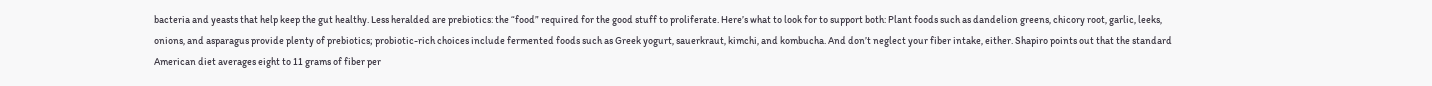bacteria and yeasts that help keep the gut healthy. Less heralded are prebiotics: the “food” required for the good stuff to proliferate. Here’s what to look for to support both: Plant foods such as dandelion greens, chicory root, garlic, leeks, onions, and asparagus provide plenty of prebiotics; probiotic-rich choices include fermented foods such as Greek yogurt, sauerkraut, kimchi, and kombucha. And don’t neglect your fiber intake, either. Shapiro points out that the standard American diet averages eight to 11 grams of fiber per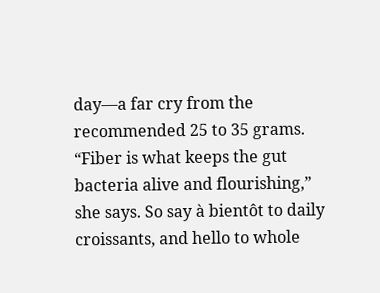day—a far cry from the recommended 25 to 35 grams. “Fiber is what keeps the gut bacteria alive and flourishing,” she says. So say à bientôt to daily croissants, and hello to whole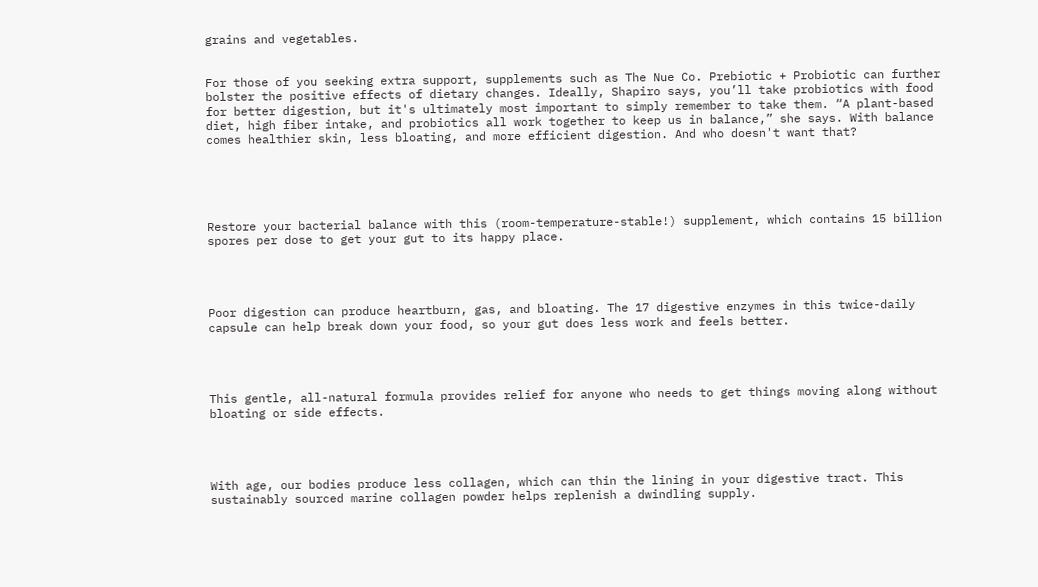grains and vegetables.


For those of you seeking extra support, supplements such as The Nue Co. Prebiotic + Probiotic can further bolster the positive effects of dietary changes. Ideally, Shapiro says, you’ll take probiotics with food for better digestion, but it's ultimately most important to simply remember to take them. “A plant-based diet, high fiber intake, and probiotics all work together to keep us in balance,” she says. With balance comes healthier skin, less bloating, and more efficient digestion. And who doesn't want that?





Restore your bacterial balance with this (room-temperature-stable!) supplement, which contains 15 billion spores per dose to get your gut to its happy place.




Poor digestion can produce heartburn, gas, and bloating. The 17 digestive enzymes in this twice-daily capsule can help break down your food, so your gut does less work and feels better.




This gentle, all-natural formula provides relief for anyone who needs to get things moving along without bloating or side effects.




With age, our bodies produce less collagen, which can thin the lining in your digestive tract. This sustainably sourced marine collagen powder helps replenish a dwindling supply.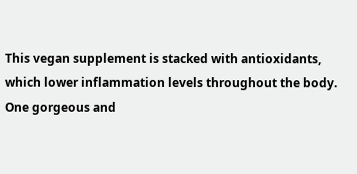This vegan supplement is stacked with antioxidants, which lower inflammation levels throughout the body. One gorgeous and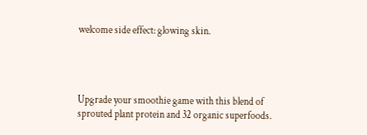welcome side effect: glowing skin.




Upgrade your smoothie game with this blend of sprouted plant protein and 32 organic superfoods.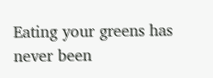Eating your greens has never been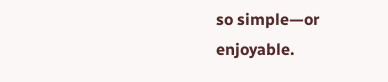so simple—or enjoyable.